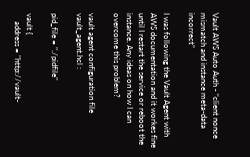Vault AWS Auto Auth - “client nonce mismatch and instance meta-data incorrect”

I was following the Vault Agent with AWS documentation and it workes fine until I restart the service or reboot the instance. Any ideas on how I can overcome this problem?

vault agent configuration file vault_agent.hcl :

pid_file = "./pidfile"

vault {
    address = "http://vault-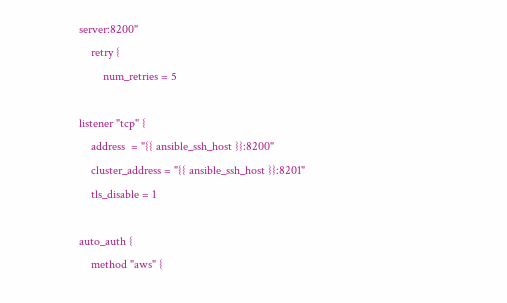server:8200"
    retry {
        num_retries = 5

listener "tcp" {
    address  = "{{ ansible_ssh_host }}:8200"
    cluster_address = "{{ ansible_ssh_host }}:8201"
    tls_disable = 1

auto_auth {
    method "aws" {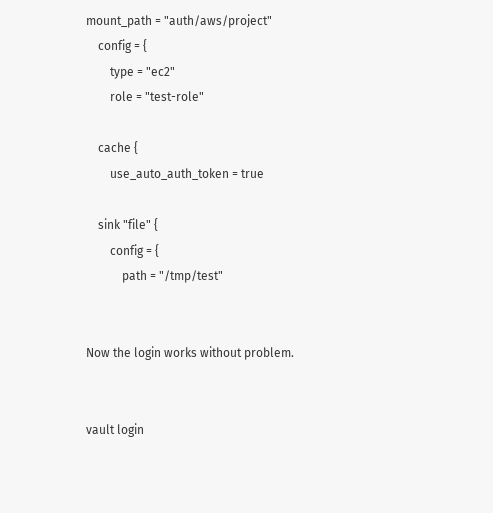mount_path = "auth/aws/project"
    config = {
        type = "ec2"
        role = "test-role"

    cache {
        use_auto_auth_token = true

    sink "file" {
        config = {
            path = "/tmp/test"


Now the login works without problem.


vault login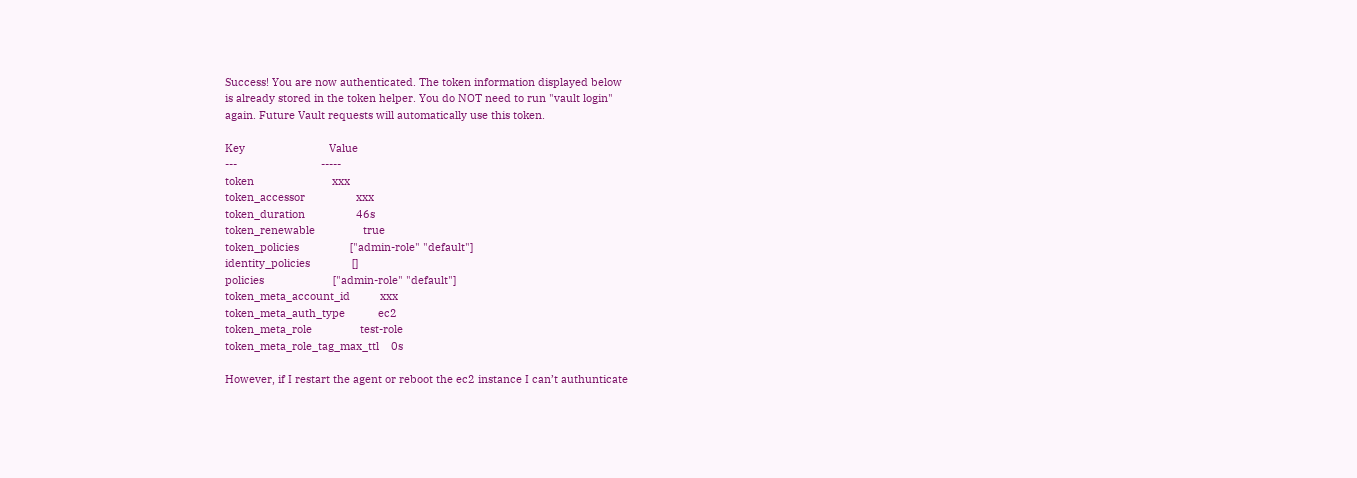Success! You are now authenticated. The token information displayed below
is already stored in the token helper. You do NOT need to run "vault login"
again. Future Vault requests will automatically use this token.

Key                            Value
---                            -----
token                          xxx
token_accessor                 xxx
token_duration                 46s
token_renewable                true
token_policies                 ["admin-role" "default"]
identity_policies              []
policies                       ["admin-role" "default"]
token_meta_account_id          xxx
token_meta_auth_type           ec2
token_meta_role                test-role
token_meta_role_tag_max_ttl    0s

However, if I restart the agent or reboot the ec2 instance I can’t authunticate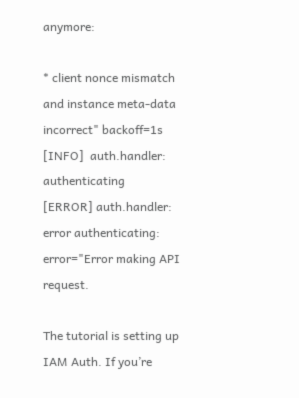anymore:

* client nonce mismatch and instance meta-data incorrect" backoff=1s
[INFO]  auth.handler: authenticating
[ERROR] auth.handler: error authenticating: error="Error making API request.

The tutorial is setting up IAM Auth. If you’re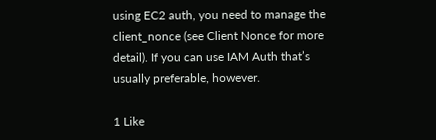using EC2 auth, you need to manage the client_nonce (see Client Nonce for more detail). If you can use IAM Auth that’s usually preferable, however.

1 Like